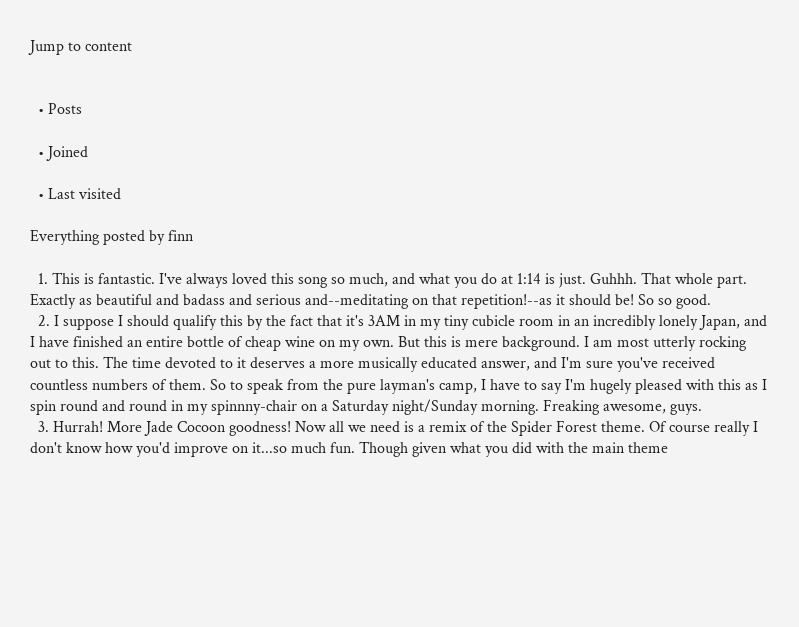Jump to content


  • Posts

  • Joined

  • Last visited

Everything posted by finn

  1. This is fantastic. I've always loved this song so much, and what you do at 1:14 is just. Guhhh. That whole part. Exactly as beautiful and badass and serious and--meditating on that repetition!--as it should be! So so good.
  2. I suppose I should qualify this by the fact that it's 3AM in my tiny cubicle room in an incredibly lonely Japan, and I have finished an entire bottle of cheap wine on my own. But this is mere background. I am most utterly rocking out to this. The time devoted to it deserves a more musically educated answer, and I'm sure you've received countless numbers of them. So to speak from the pure layman's camp, I have to say I'm hugely pleased with this as I spin round and round in my spinnny-chair on a Saturday night/Sunday morning. Freaking awesome, guys.
  3. Hurrah! More Jade Cocoon goodness! Now all we need is a remix of the Spider Forest theme. Of course really I don't know how you'd improve on it...so much fun. Though given what you did with the main theme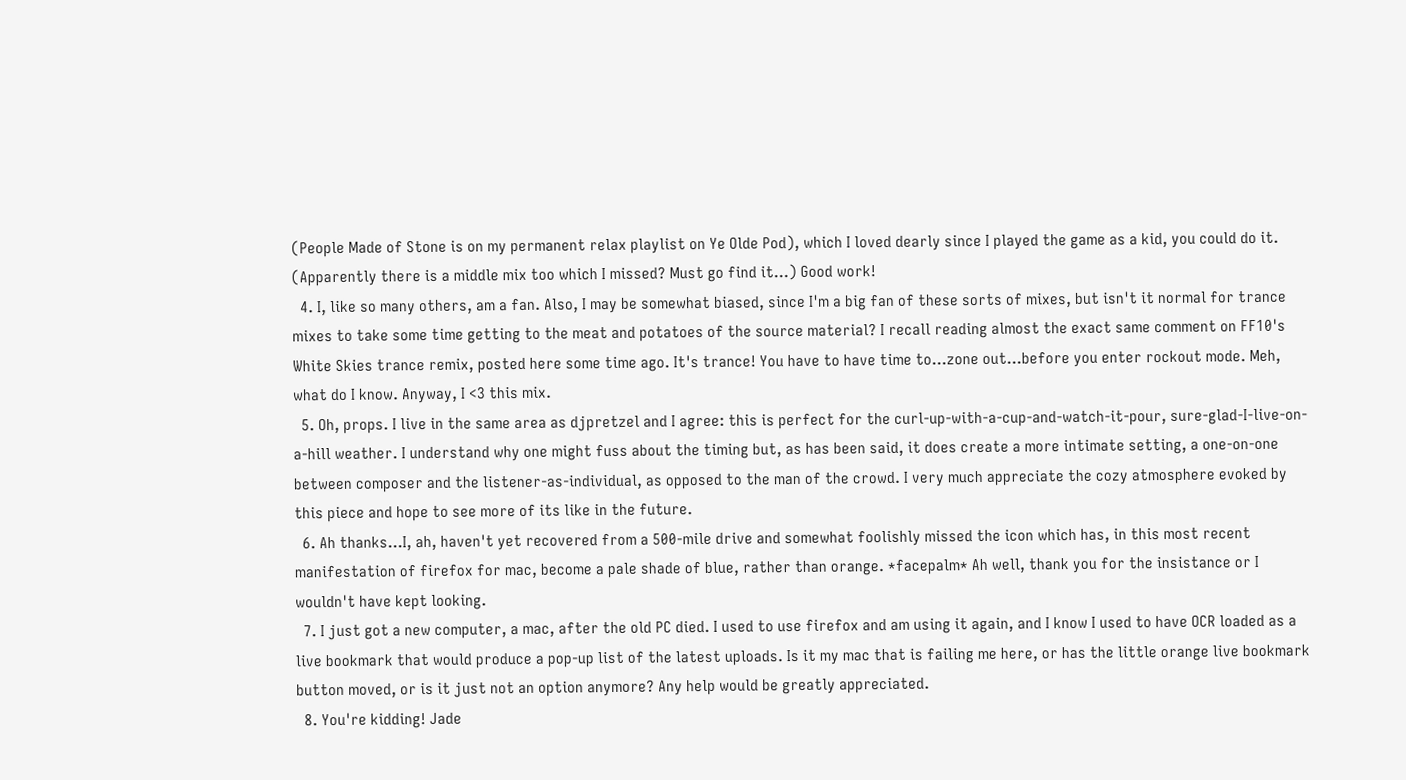(People Made of Stone is on my permanent relax playlist on Ye Olde Pod), which I loved dearly since I played the game as a kid, you could do it. (Apparently there is a middle mix too which I missed? Must go find it...) Good work!
  4. I, like so many others, am a fan. Also, I may be somewhat biased, since I'm a big fan of these sorts of mixes, but isn't it normal for trance mixes to take some time getting to the meat and potatoes of the source material? I recall reading almost the exact same comment on FF10's White Skies trance remix, posted here some time ago. It's trance! You have to have time to...zone out...before you enter rockout mode. Meh, what do I know. Anyway, I <3 this mix.
  5. Oh, props. I live in the same area as djpretzel and I agree: this is perfect for the curl-up-with-a-cup-and-watch-it-pour, sure-glad-I-live-on-a-hill weather. I understand why one might fuss about the timing but, as has been said, it does create a more intimate setting, a one-on-one between composer and the listener-as-individual, as opposed to the man of the crowd. I very much appreciate the cozy atmosphere evoked by this piece and hope to see more of its like in the future.
  6. Ah thanks...I, ah, haven't yet recovered from a 500-mile drive and somewhat foolishly missed the icon which has, in this most recent manifestation of firefox for mac, become a pale shade of blue, rather than orange. *facepalm* Ah well, thank you for the insistance or I wouldn't have kept looking.
  7. I just got a new computer, a mac, after the old PC died. I used to use firefox and am using it again, and I know I used to have OCR loaded as a live bookmark that would produce a pop-up list of the latest uploads. Is it my mac that is failing me here, or has the little orange live bookmark button moved, or is it just not an option anymore? Any help would be greatly appreciated.
  8. You're kidding! Jade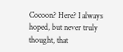Cocoon? Here? I always hoped, but never truly thought, that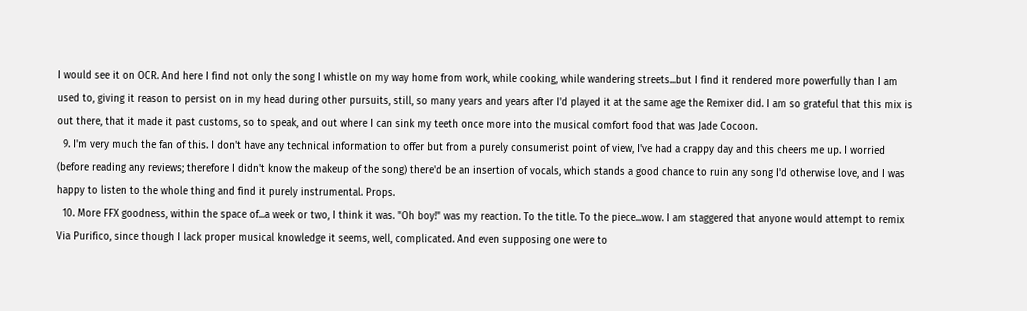I would see it on OCR. And here I find not only the song I whistle on my way home from work, while cooking, while wandering streets...but I find it rendered more powerfully than I am used to, giving it reason to persist on in my head during other pursuits, still, so many years and years after I'd played it at the same age the Remixer did. I am so grateful that this mix is out there, that it made it past customs, so to speak, and out where I can sink my teeth once more into the musical comfort food that was Jade Cocoon.
  9. I'm very much the fan of this. I don't have any technical information to offer but from a purely consumerist point of view, I've had a crappy day and this cheers me up. I worried (before reading any reviews; therefore I didn't know the makeup of the song) there'd be an insertion of vocals, which stands a good chance to ruin any song I'd otherwise love, and I was happy to listen to the whole thing and find it purely instrumental. Props.
  10. More FFX goodness, within the space of...a week or two, I think it was. "Oh boy!" was my reaction. To the title. To the piece...wow. I am staggered that anyone would attempt to remix Via Purifico, since though I lack proper musical knowledge it seems, well, complicated. And even supposing one were to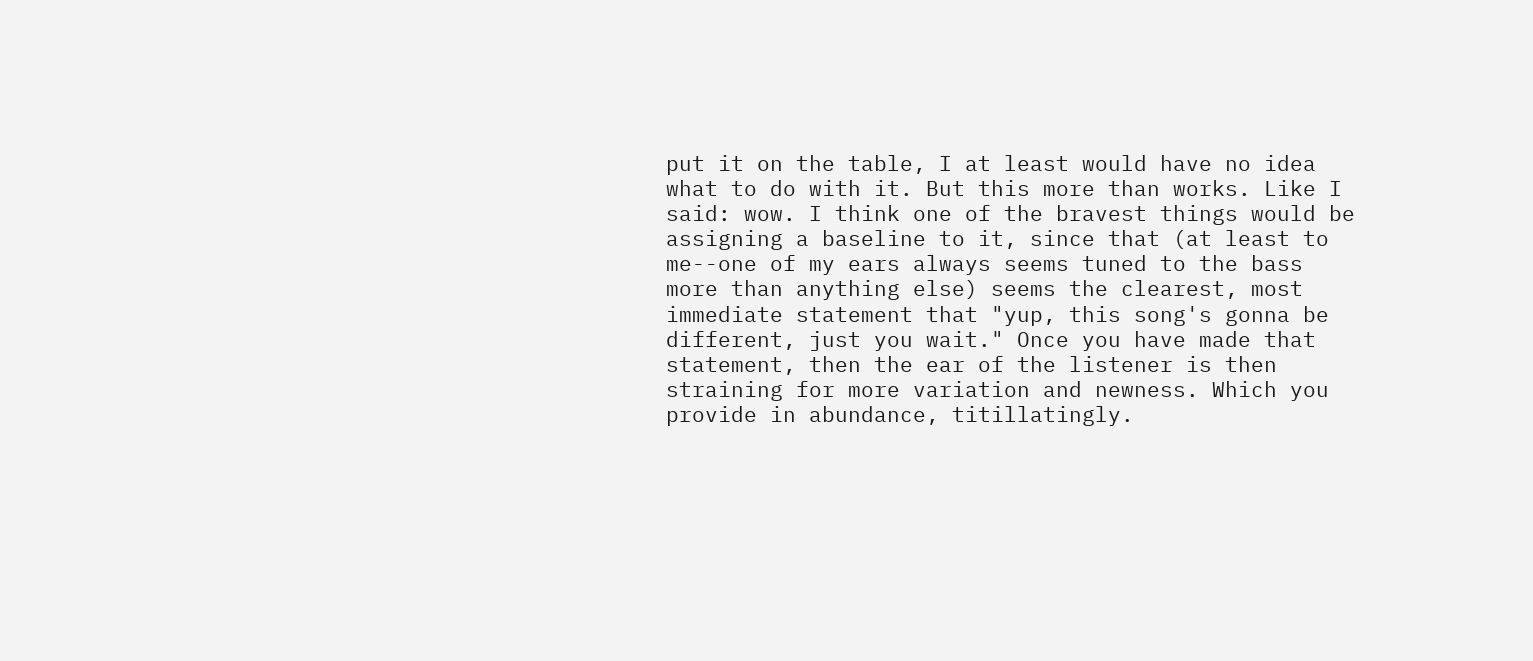put it on the table, I at least would have no idea what to do with it. But this more than works. Like I said: wow. I think one of the bravest things would be assigning a baseline to it, since that (at least to me--one of my ears always seems tuned to the bass more than anything else) seems the clearest, most immediate statement that "yup, this song's gonna be different, just you wait." Once you have made that statement, then the ear of the listener is then straining for more variation and newness. Which you provide in abundance, titillatingly.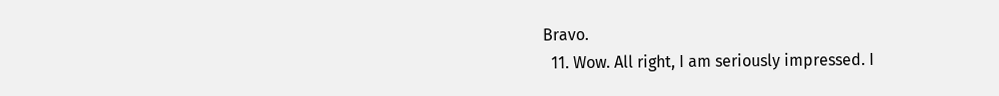Bravo.
  11. Wow. All right, I am seriously impressed. I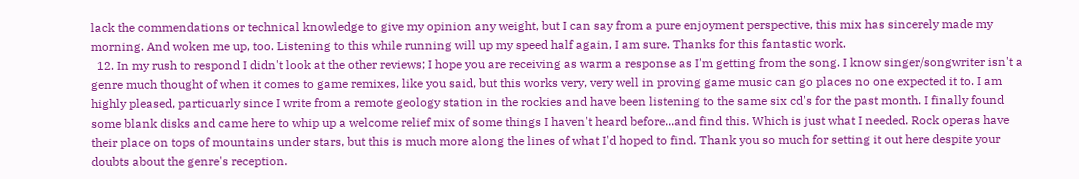lack the commendations or technical knowledge to give my opinion any weight, but I can say from a pure enjoyment perspective, this mix has sincerely made my morning. And woken me up, too. Listening to this while running will up my speed half again, I am sure. Thanks for this fantastic work.
  12. In my rush to respond I didn't look at the other reviews; I hope you are receiving as warm a response as I'm getting from the song. I know singer/songwriter isn't a genre much thought of when it comes to game remixes, like you said, but this works very, very well in proving game music can go places no one expected it to. I am highly pleased, particuarly since I write from a remote geology station in the rockies and have been listening to the same six cd's for the past month. I finally found some blank disks and came here to whip up a welcome relief mix of some things I haven't heard before...and find this. Which is just what I needed. Rock operas have their place on tops of mountains under stars, but this is much more along the lines of what I'd hoped to find. Thank you so much for setting it out here despite your doubts about the genre's reception.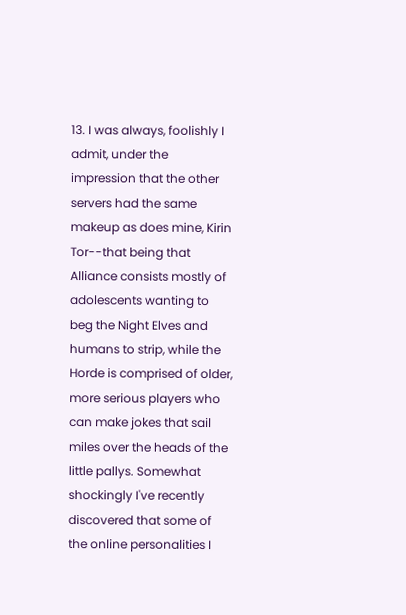13. I was always, foolishly I admit, under the impression that the other servers had the same makeup as does mine, Kirin Tor--that being that Alliance consists mostly of adolescents wanting to beg the Night Elves and humans to strip, while the Horde is comprised of older, more serious players who can make jokes that sail miles over the heads of the little pallys. Somewhat shockingly I've recently discovered that some of the online personalities I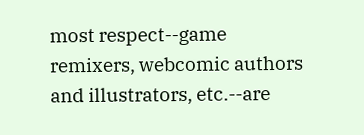most respect--game remixers, webcomic authors and illustrators, etc.--are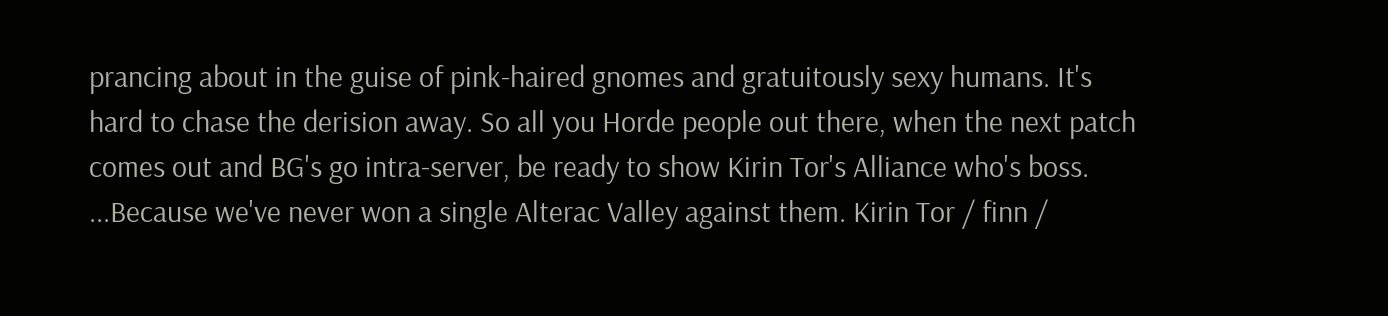prancing about in the guise of pink-haired gnomes and gratuitously sexy humans. It's hard to chase the derision away. So all you Horde people out there, when the next patch comes out and BG's go intra-server, be ready to show Kirin Tor's Alliance who's boss. ...Because we've never won a single Alterac Valley against them. Kirin Tor / finn /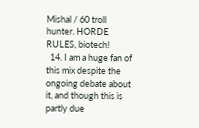Mishal / 60 troll hunter. HORDE RULES, biotech!
  14. I am a huge fan of this mix despite the ongoing debate about it, and though this is partly due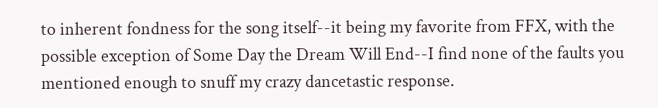to inherent fondness for the song itself--it being my favorite from FFX, with the possible exception of Some Day the Dream Will End--I find none of the faults you mentioned enough to snuff my crazy dancetastic response.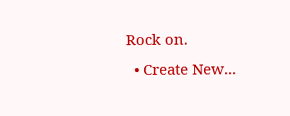Rock on.
  • Create New...